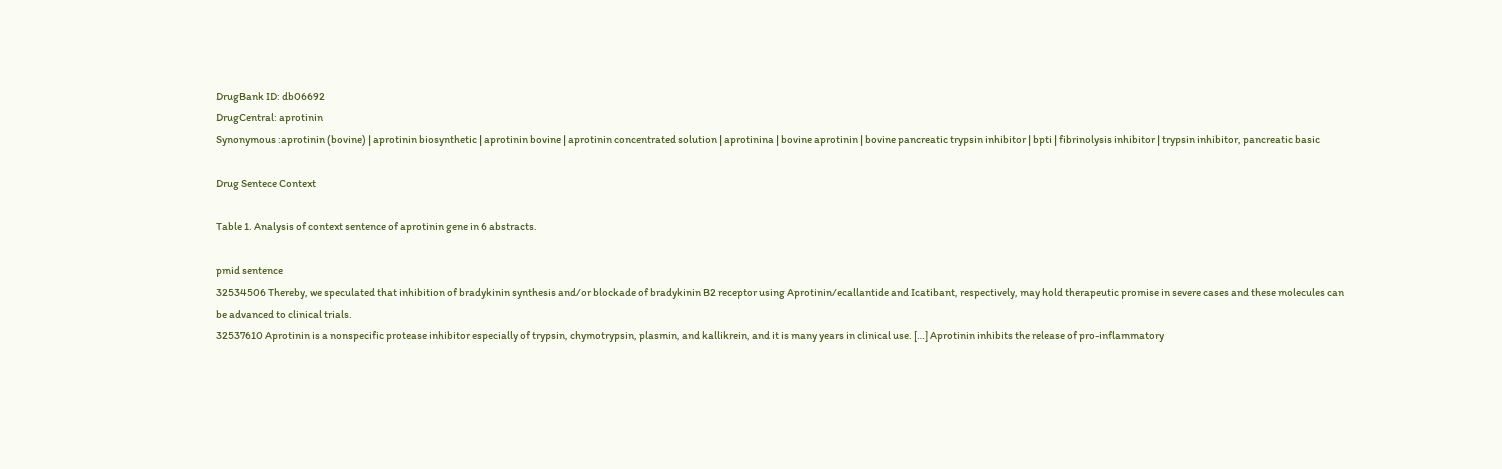DrugBank ID: db06692
DrugCentral: aprotinin
Synonymous :aprotinin (bovine) | aprotinin biosynthetic | aprotinin bovine | aprotinin concentrated solution | aprotinina | bovine aprotinin | bovine pancreatic trypsin inhibitor | bpti | fibrinolysis inhibitor | trypsin inhibitor, pancreatic basic

Drug Sentece Context

Table 1. Analysis of context sentence of aprotinin gene in 6 abstracts.

pmid sentence
32534506 Thereby, we speculated that inhibition of bradykinin synthesis and/or blockade of bradykinin B2 receptor using Aprotinin/ecallantide and Icatibant, respectively, may hold therapeutic promise in severe cases and these molecules can be advanced to clinical trials.
32537610 Aprotinin is a nonspecific protease inhibitor especially of trypsin, chymotrypsin, plasmin, and kallikrein, and it is many years in clinical use. […] Aprotinin inhibits the release of pro-inflammatory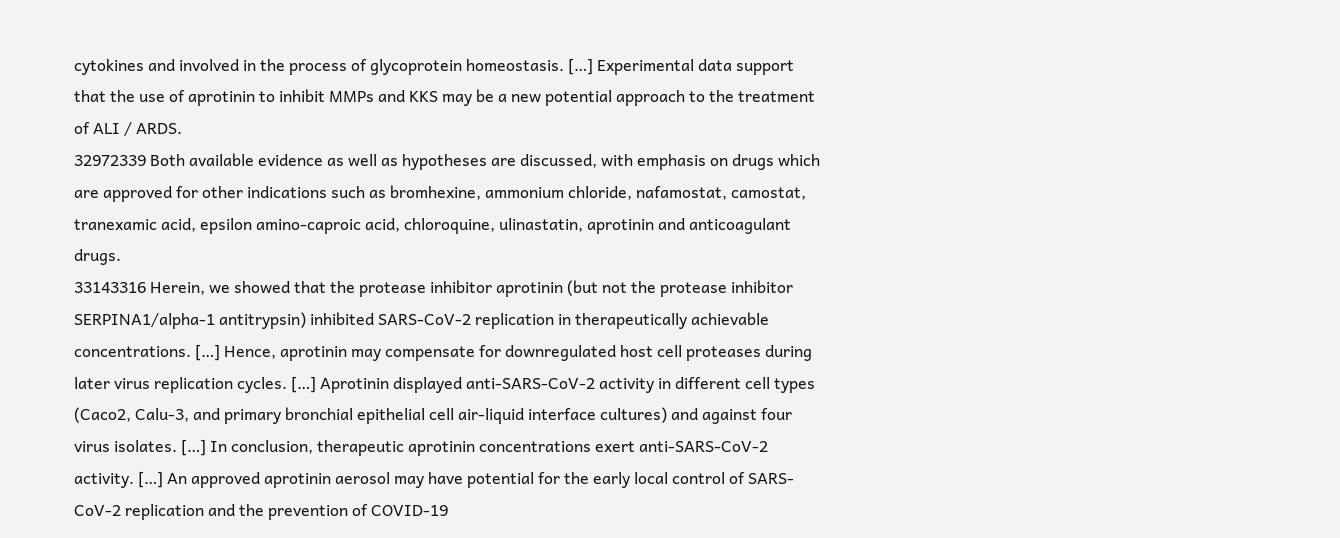cytokines and involved in the process of glycoprotein homeostasis. […] Experimental data support that the use of aprotinin to inhibit MMPs and KKS may be a new potential approach to the treatment of ALI / ARDS.
32972339 Both available evidence as well as hypotheses are discussed, with emphasis on drugs which are approved for other indications such as bromhexine, ammonium chloride, nafamostat, camostat, tranexamic acid, epsilon amino-caproic acid, chloroquine, ulinastatin, aprotinin and anticoagulant drugs.
33143316 Herein, we showed that the protease inhibitor aprotinin (but not the protease inhibitor SERPINA1/alpha-1 antitrypsin) inhibited SARS-CoV-2 replication in therapeutically achievable concentrations. […] Hence, aprotinin may compensate for downregulated host cell proteases during later virus replication cycles. […] Aprotinin displayed anti-SARS-CoV-2 activity in different cell types (Caco2, Calu-3, and primary bronchial epithelial cell air-liquid interface cultures) and against four virus isolates. […] In conclusion, therapeutic aprotinin concentrations exert anti-SARS-CoV-2 activity. […] An approved aprotinin aerosol may have potential for the early local control of SARS-CoV-2 replication and the prevention of COVID-19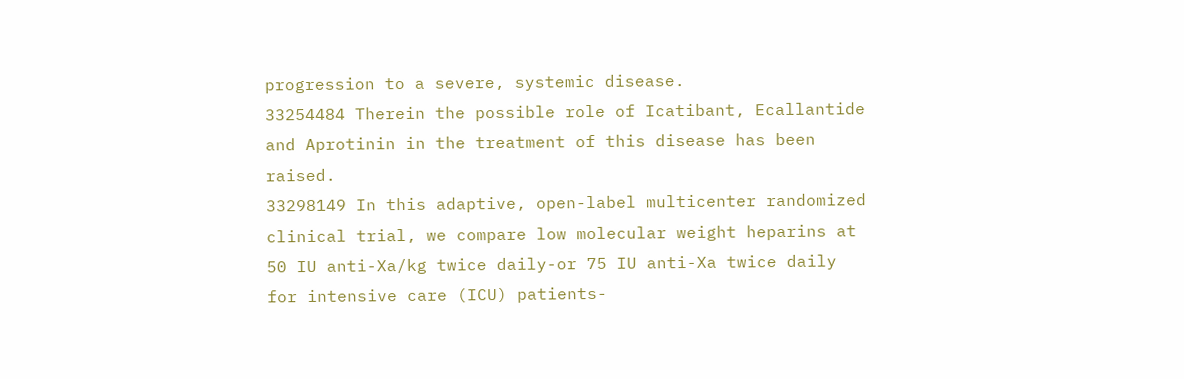progression to a severe, systemic disease.
33254484 Therein the possible role of Icatibant, Ecallantide and Aprotinin in the treatment of this disease has been raised.
33298149 In this adaptive, open-label multicenter randomized clinical trial, we compare low molecular weight heparins at 50 IU anti-Xa/kg twice daily-or 75 IU anti-Xa twice daily for intensive care (ICU) patients-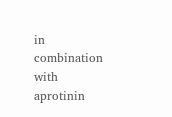in combination with aprotinin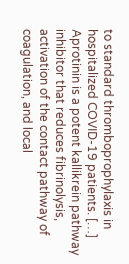to standard thromboprophylaxis in hospitalized COVID-19 patients. […] Aprotinin is a potent kallikrein pathway inhibitor that reduces fibrinolysis, activation of the contact pathway of coagulation, and local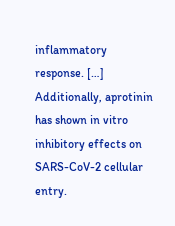inflammatory response. […] Additionally, aprotinin has shown in vitro inhibitory effects on SARS-CoV-2 cellular entry.